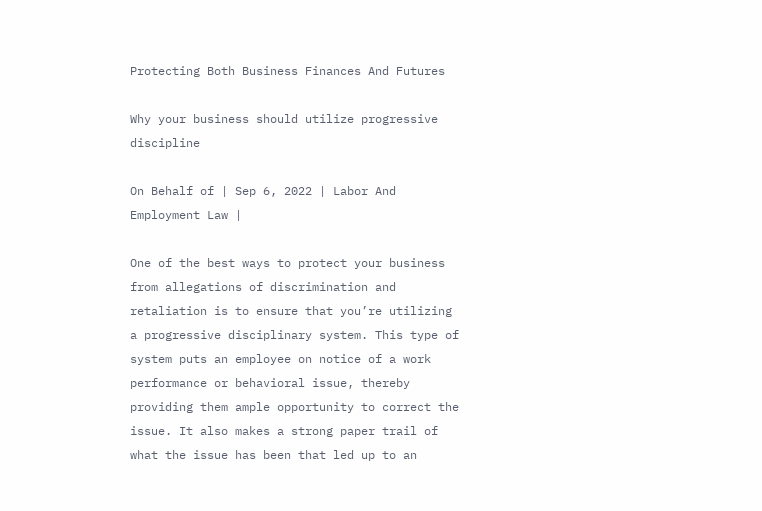Protecting Both Business Finances And Futures

Why your business should utilize progressive discipline

On Behalf of | Sep 6, 2022 | Labor And Employment Law |

One of the best ways to protect your business from allegations of discrimination and retaliation is to ensure that you’re utilizing a progressive disciplinary system. This type of system puts an employee on notice of a work performance or behavioral issue, thereby providing them ample opportunity to correct the issue. It also makes a strong paper trail of what the issue has been that led up to an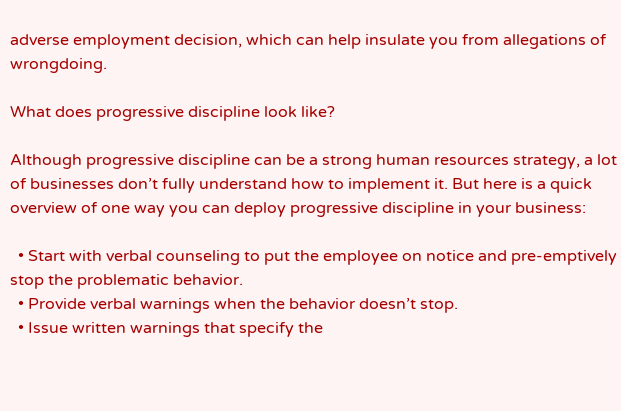adverse employment decision, which can help insulate you from allegations of wrongdoing.

What does progressive discipline look like?

Although progressive discipline can be a strong human resources strategy, a lot of businesses don’t fully understand how to implement it. But here is a quick overview of one way you can deploy progressive discipline in your business:

  • Start with verbal counseling to put the employee on notice and pre-emptively stop the problematic behavior.
  • Provide verbal warnings when the behavior doesn’t stop.
  • Issue written warnings that specify the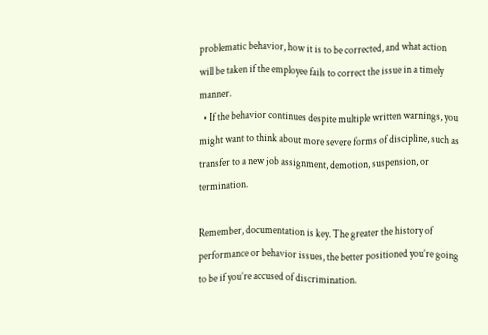problematic behavior, how it is to be corrected, and what action will be taken if the employee fails to correct the issue in a timely manner.
  • If the behavior continues despite multiple written warnings, you might want to think about more severe forms of discipline, such as transfer to a new job assignment, demotion, suspension, or termination.

Remember, documentation is key. The greater the history of performance or behavior issues, the better positioned you’re going to be if you’re accused of discrimination.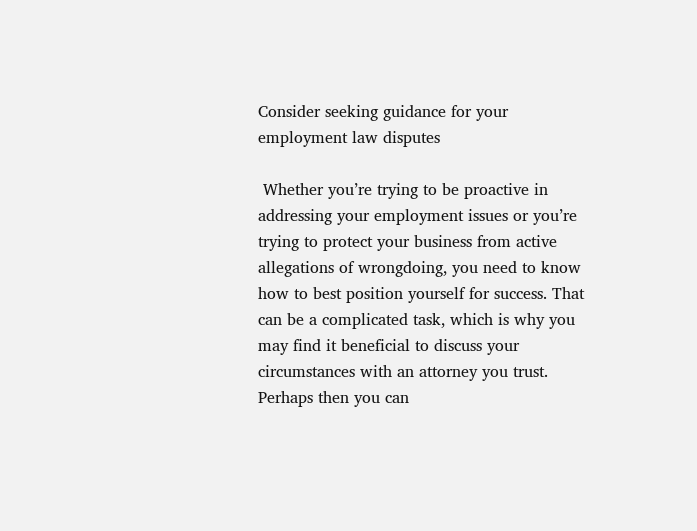Consider seeking guidance for your employment law disputes

 Whether you’re trying to be proactive in addressing your employment issues or you’re trying to protect your business from active allegations of wrongdoing, you need to know how to best position yourself for success. That can be a complicated task, which is why you may find it beneficial to discuss your circumstances with an attorney you trust. Perhaps then you can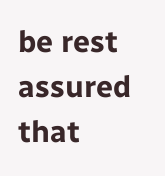be rest assured that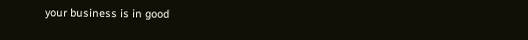your business is in good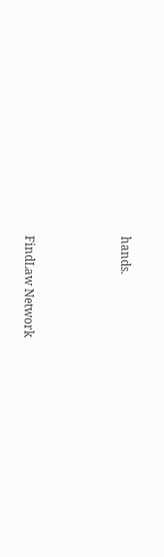hands.



FindLaw Network